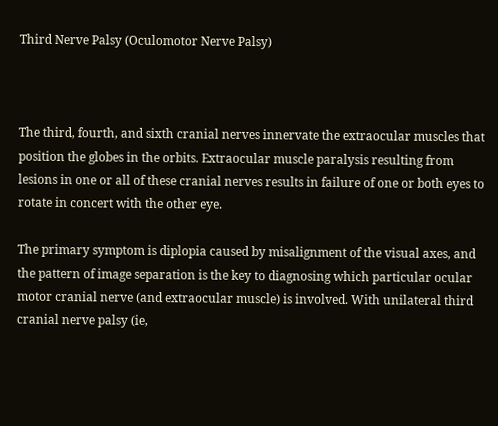Third Nerve Palsy (Oculomotor Nerve Palsy)



The third, fourth, and sixth cranial nerves innervate the extraocular muscles that position the globes in the orbits. Extraocular muscle paralysis resulting from lesions in one or all of these cranial nerves results in failure of one or both eyes to rotate in concert with the other eye.

The primary symptom is diplopia caused by misalignment of the visual axes, and the pattern of image separation is the key to diagnosing which particular ocular motor cranial nerve (and extraocular muscle) is involved. With unilateral third cranial nerve palsy (ie,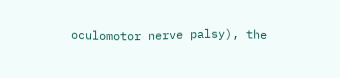oculomotor nerve palsy), the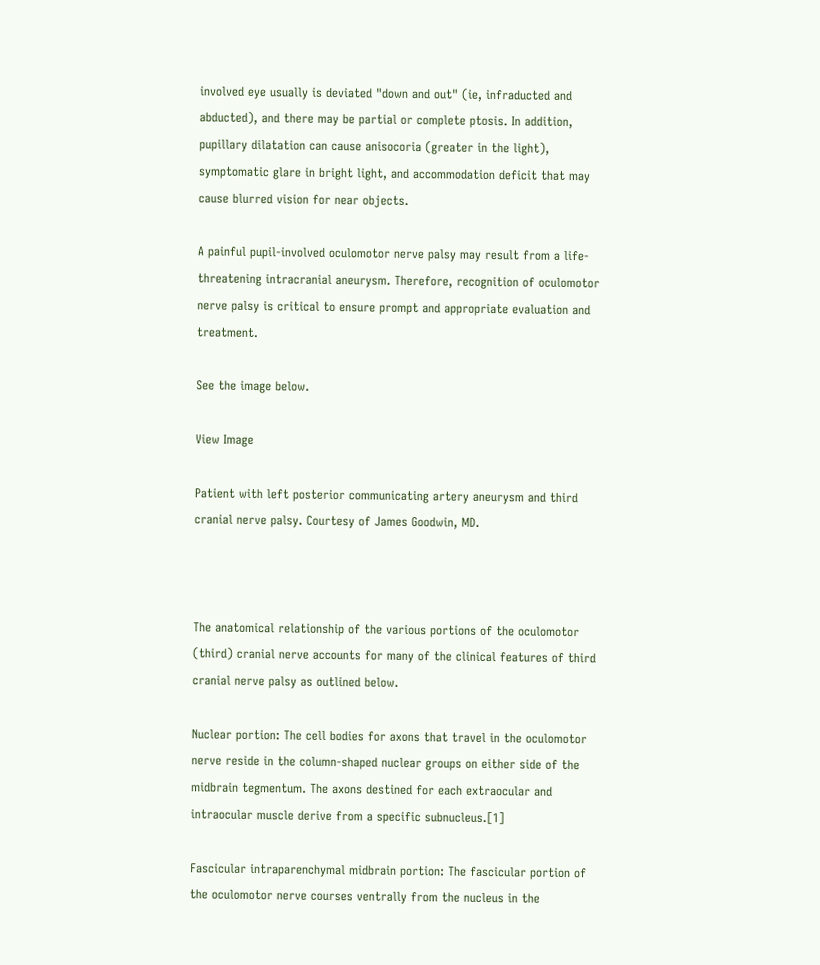involved eye usually is deviated "down and out" (ie, infraducted and abducted), and there may be partial or complete ptosis. In addition, pupillary dilatation can cause anisocoria (greater in the light), symptomatic glare in bright light, and accommodation deficit that may cause blurred vision for near objects.

A painful pupil-involved oculomotor nerve palsy may result from a life-threatening intracranial aneurysm. Therefore, recognition of oculomotor nerve palsy is critical to ensure prompt and appropriate evaluation and treatment.

See the image below.

View Image

Patient with left posterior communicating artery aneurysm and third cranial nerve palsy. Courtesy of James Goodwin, MD.



The anatomical relationship of the various portions of the oculomotor (third) cranial nerve accounts for many of the clinical features of third cranial nerve palsy as outlined below.

Nuclear portion: The cell bodies for axons that travel in the oculomotor nerve reside in the column-shaped nuclear groups on either side of the midbrain tegmentum. The axons destined for each extraocular and intraocular muscle derive from a specific subnucleus.[1]

Fascicular intraparenchymal midbrain portion: The fascicular portion of the oculomotor nerve courses ventrally from the nucleus in the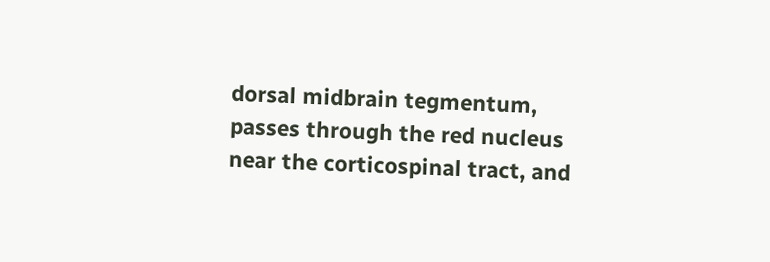dorsal midbrain tegmentum, passes through the red nucleus near the corticospinal tract, and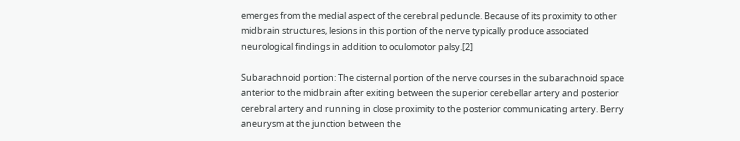emerges from the medial aspect of the cerebral peduncle. Because of its proximity to other midbrain structures, lesions in this portion of the nerve typically produce associated neurological findings in addition to oculomotor palsy.[2]

Subarachnoid portion: The cisternal portion of the nerve courses in the subarachnoid space anterior to the midbrain after exiting between the superior cerebellar artery and posterior cerebral artery and running in close proximity to the posterior communicating artery. Berry aneurysm at the junction between the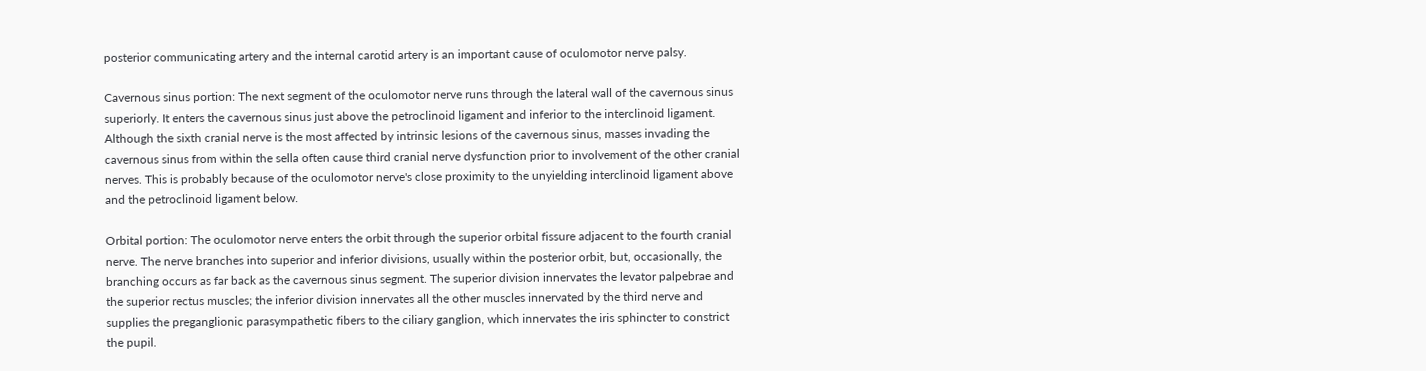posterior communicating artery and the internal carotid artery is an important cause of oculomotor nerve palsy.

Cavernous sinus portion: The next segment of the oculomotor nerve runs through the lateral wall of the cavernous sinus superiorly. It enters the cavernous sinus just above the petroclinoid ligament and inferior to the interclinoid ligament. Although the sixth cranial nerve is the most affected by intrinsic lesions of the cavernous sinus, masses invading the cavernous sinus from within the sella often cause third cranial nerve dysfunction prior to involvement of the other cranial nerves. This is probably because of the oculomotor nerve's close proximity to the unyielding interclinoid ligament above and the petroclinoid ligament below.

Orbital portion: The oculomotor nerve enters the orbit through the superior orbital fissure adjacent to the fourth cranial nerve. The nerve branches into superior and inferior divisions, usually within the posterior orbit, but, occasionally, the branching occurs as far back as the cavernous sinus segment. The superior division innervates the levator palpebrae and the superior rectus muscles; the inferior division innervates all the other muscles innervated by the third nerve and supplies the preganglionic parasympathetic fibers to the ciliary ganglion, which innervates the iris sphincter to constrict the pupil.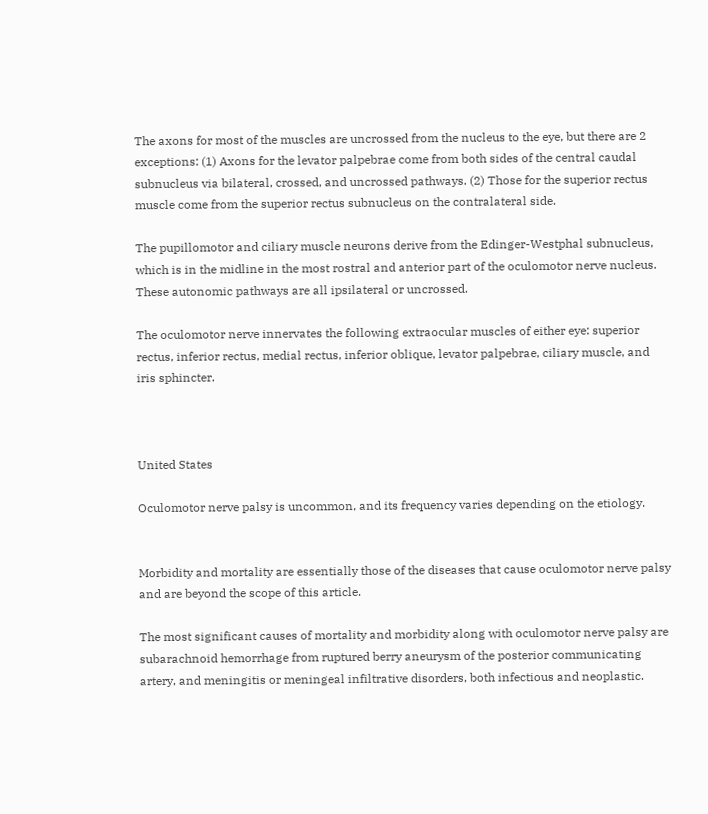The axons for most of the muscles are uncrossed from the nucleus to the eye, but there are 2 exceptions: (1) Axons for the levator palpebrae come from both sides of the central caudal subnucleus via bilateral, crossed, and uncrossed pathways. (2) Those for the superior rectus muscle come from the superior rectus subnucleus on the contralateral side.

The pupillomotor and ciliary muscle neurons derive from the Edinger-Westphal subnucleus, which is in the midline in the most rostral and anterior part of the oculomotor nerve nucleus. These autonomic pathways are all ipsilateral or uncrossed.

The oculomotor nerve innervates the following extraocular muscles of either eye: superior rectus, inferior rectus, medial rectus, inferior oblique, levator palpebrae, ciliary muscle, and iris sphincter.



United States

Oculomotor nerve palsy is uncommon, and its frequency varies depending on the etiology.


Morbidity and mortality are essentially those of the diseases that cause oculomotor nerve palsy and are beyond the scope of this article.

The most significant causes of mortality and morbidity along with oculomotor nerve palsy are subarachnoid hemorrhage from ruptured berry aneurysm of the posterior communicating artery, and meningitis or meningeal infiltrative disorders, both infectious and neoplastic.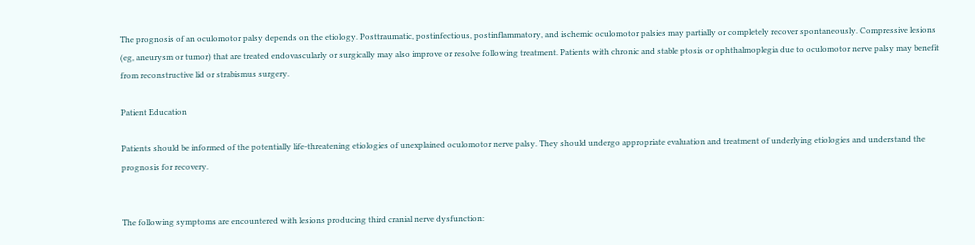The prognosis of an oculomotor palsy depends on the etiology. Posttraumatic, postinfectious, postinflammatory, and ischemic oculomotor palsies may partially or completely recover spontaneously. Compressive lesions (eg, aneurysm or tumor) that are treated endovascularly or surgically may also improve or resolve following treatment. Patients with chronic and stable ptosis or ophthalmoplegia due to oculomotor nerve palsy may benefit from reconstructive lid or strabismus surgery.

Patient Education

Patients should be informed of the potentially life-threatening etiologies of unexplained oculomotor nerve palsy. They should undergo appropriate evaluation and treatment of underlying etiologies and understand the prognosis for recovery.


The following symptoms are encountered with lesions producing third cranial nerve dysfunction: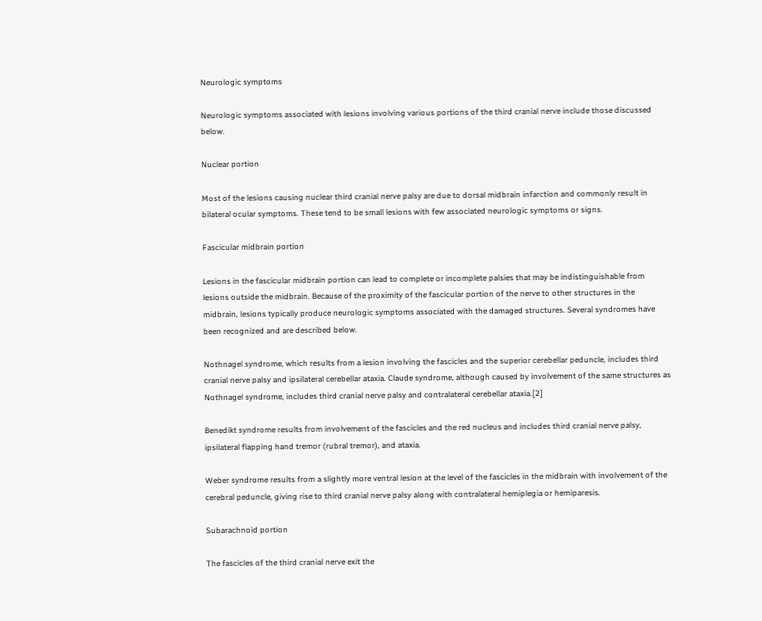Neurologic symptoms

Neurologic symptoms associated with lesions involving various portions of the third cranial nerve include those discussed below.

Nuclear portion

Most of the lesions causing nuclear third cranial nerve palsy are due to dorsal midbrain infarction and commonly result in bilateral ocular symptoms. These tend to be small lesions with few associated neurologic symptoms or signs.

Fascicular midbrain portion

Lesions in the fascicular midbrain portion can lead to complete or incomplete palsies that may be indistinguishable from lesions outside the midbrain. Because of the proximity of the fascicular portion of the nerve to other structures in the midbrain, lesions typically produce neurologic symptoms associated with the damaged structures. Several syndromes have been recognized and are described below.

Nothnagel syndrome, which results from a lesion involving the fascicles and the superior cerebellar peduncle, includes third cranial nerve palsy and ipsilateral cerebellar ataxia. Claude syndrome, although caused by involvement of the same structures as Nothnagel syndrome, includes third cranial nerve palsy and contralateral cerebellar ataxia.[2]

Benedikt syndrome results from involvement of the fascicles and the red nucleus and includes third cranial nerve palsy, ipsilateral flapping hand tremor (rubral tremor), and ataxia.

Weber syndrome results from a slightly more ventral lesion at the level of the fascicles in the midbrain with involvement of the cerebral peduncle, giving rise to third cranial nerve palsy along with contralateral hemiplegia or hemiparesis.

Subarachnoid portion

The fascicles of the third cranial nerve exit the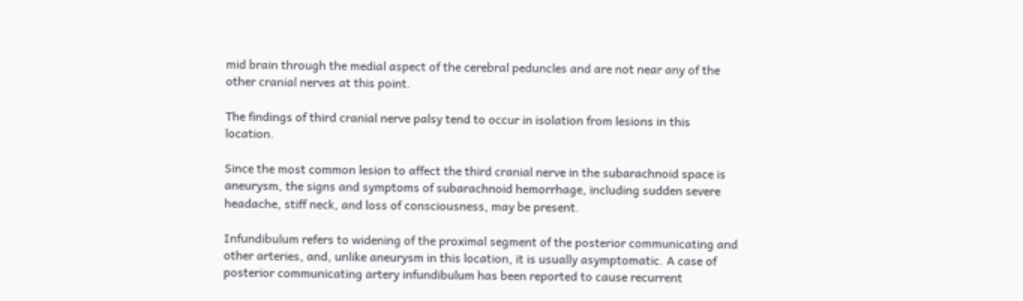mid brain through the medial aspect of the cerebral peduncles and are not near any of the other cranial nerves at this point.

The findings of third cranial nerve palsy tend to occur in isolation from lesions in this location.

Since the most common lesion to affect the third cranial nerve in the subarachnoid space is aneurysm, the signs and symptoms of subarachnoid hemorrhage, including sudden severe headache, stiff neck, and loss of consciousness, may be present.

Infundibulum refers to widening of the proximal segment of the posterior communicating and other arteries, and, unlike aneurysm in this location, it is usually asymptomatic. A case of posterior communicating artery infundibulum has been reported to cause recurrent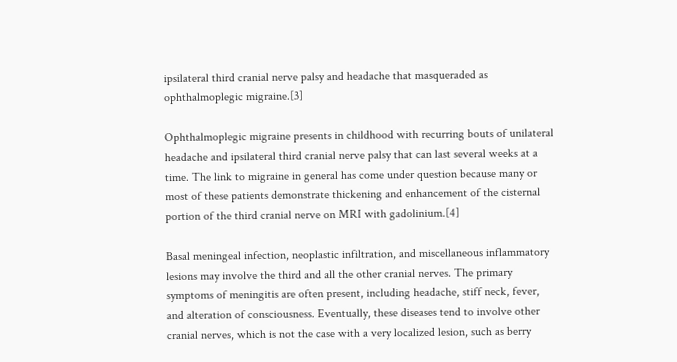ipsilateral third cranial nerve palsy and headache that masqueraded as ophthalmoplegic migraine.[3]

Ophthalmoplegic migraine presents in childhood with recurring bouts of unilateral headache and ipsilateral third cranial nerve palsy that can last several weeks at a time. The link to migraine in general has come under question because many or most of these patients demonstrate thickening and enhancement of the cisternal portion of the third cranial nerve on MRI with gadolinium.[4]

Basal meningeal infection, neoplastic infiltration, and miscellaneous inflammatory lesions may involve the third and all the other cranial nerves. The primary symptoms of meningitis are often present, including headache, stiff neck, fever, and alteration of consciousness. Eventually, these diseases tend to involve other cranial nerves, which is not the case with a very localized lesion, such as berry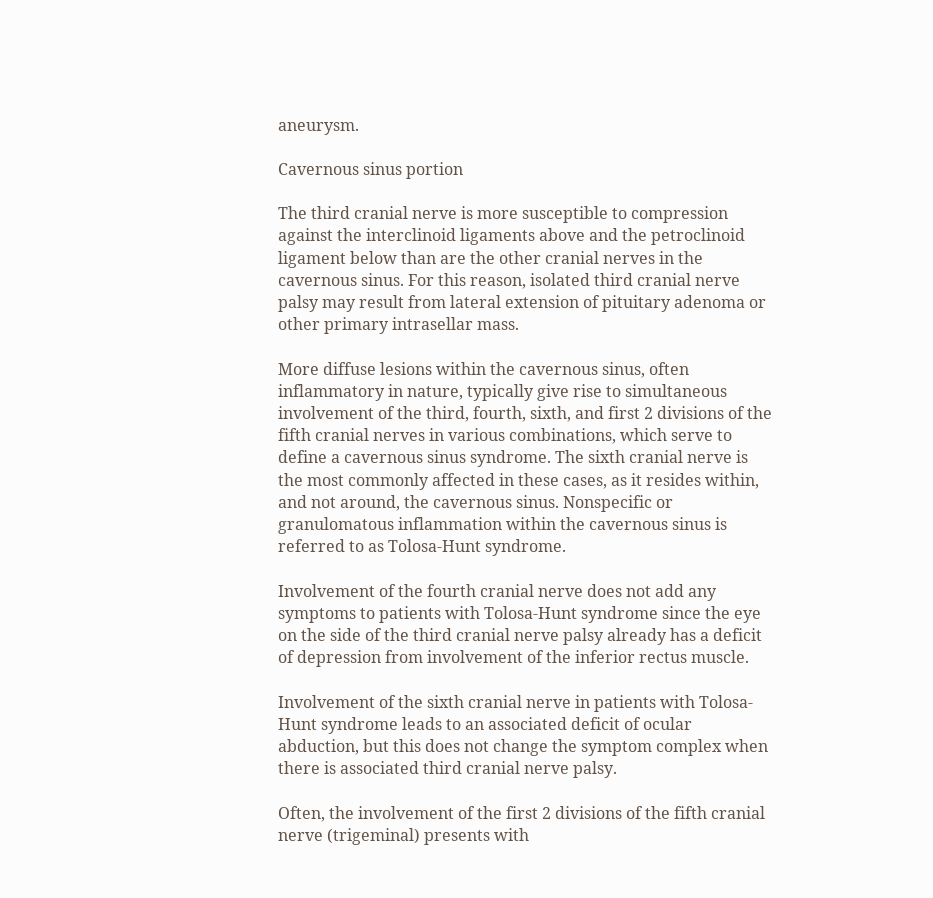aneurysm.

Cavernous sinus portion

The third cranial nerve is more susceptible to compression against the interclinoid ligaments above and the petroclinoid ligament below than are the other cranial nerves in the cavernous sinus. For this reason, isolated third cranial nerve palsy may result from lateral extension of pituitary adenoma or other primary intrasellar mass.

More diffuse lesions within the cavernous sinus, often inflammatory in nature, typically give rise to simultaneous involvement of the third, fourth, sixth, and first 2 divisions of the fifth cranial nerves in various combinations, which serve to define a cavernous sinus syndrome. The sixth cranial nerve is the most commonly affected in these cases, as it resides within, and not around, the cavernous sinus. Nonspecific or granulomatous inflammation within the cavernous sinus is referred to as Tolosa-Hunt syndrome.

Involvement of the fourth cranial nerve does not add any symptoms to patients with Tolosa-Hunt syndrome since the eye on the side of the third cranial nerve palsy already has a deficit of depression from involvement of the inferior rectus muscle.

Involvement of the sixth cranial nerve in patients with Tolosa-Hunt syndrome leads to an associated deficit of ocular abduction, but this does not change the symptom complex when there is associated third cranial nerve palsy.

Often, the involvement of the first 2 divisions of the fifth cranial nerve (trigeminal) presents with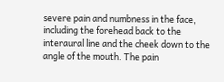severe pain and numbness in the face, including the forehead back to the interaural line and the cheek down to the angle of the mouth. The pain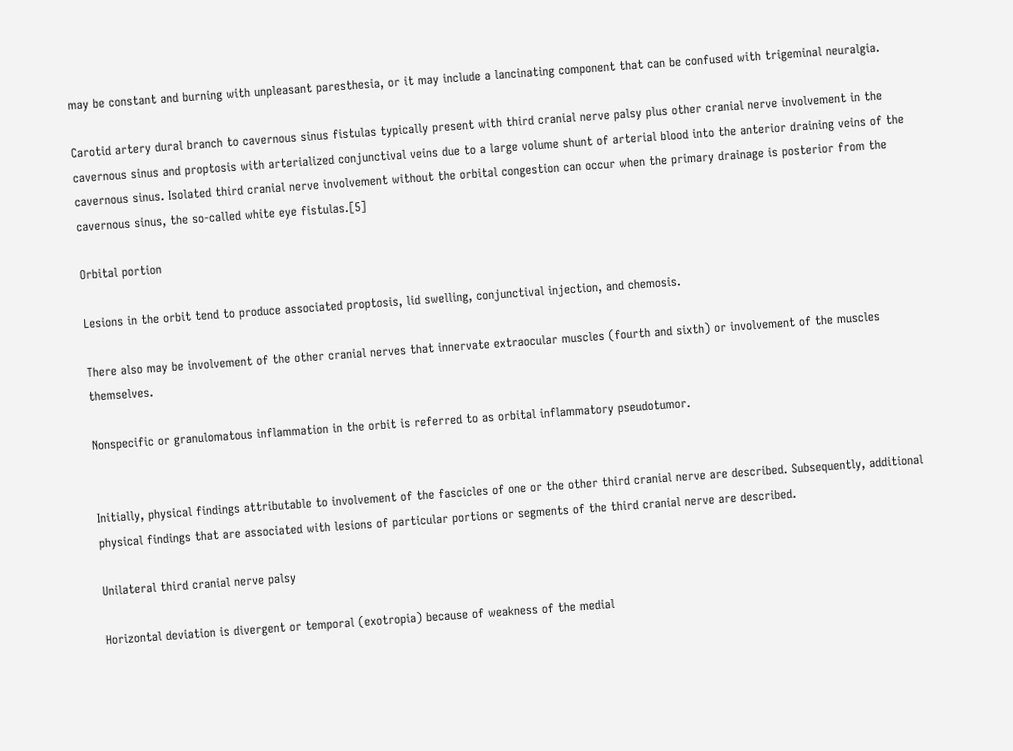may be constant and burning with unpleasant paresthesia, or it may include a lancinating component that can be confused with trigeminal neuralgia.

Carotid artery dural branch to cavernous sinus fistulas typically present with third cranial nerve palsy plus other cranial nerve involvement in the cavernous sinus and proptosis with arterialized conjunctival veins due to a large volume shunt of arterial blood into the anterior draining veins of the cavernous sinus. Isolated third cranial nerve involvement without the orbital congestion can occur when the primary drainage is posterior from the cavernous sinus, the so-called white eye fistulas.[5]

Orbital portion

Lesions in the orbit tend to produce associated proptosis, lid swelling, conjunctival injection, and chemosis.

There also may be involvement of the other cranial nerves that innervate extraocular muscles (fourth and sixth) or involvement of the muscles themselves.

Nonspecific or granulomatous inflammation in the orbit is referred to as orbital inflammatory pseudotumor.


Initially, physical findings attributable to involvement of the fascicles of one or the other third cranial nerve are described. Subsequently, additional physical findings that are associated with lesions of particular portions or segments of the third cranial nerve are described.

Unilateral third cranial nerve palsy

Horizontal deviation is divergent or temporal (exotropia) because of weakness of the medial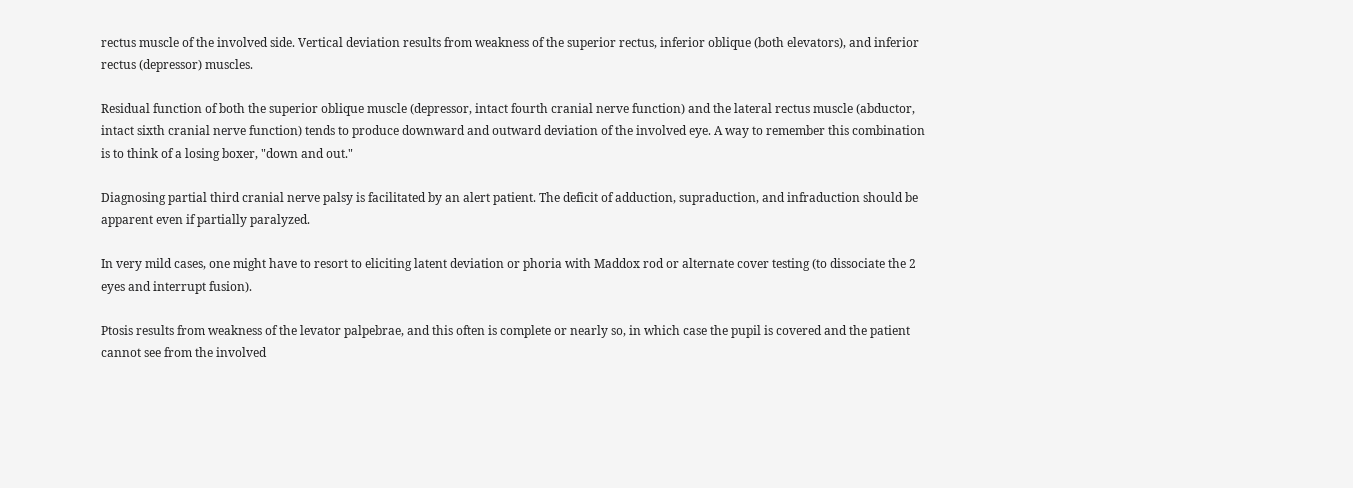rectus muscle of the involved side. Vertical deviation results from weakness of the superior rectus, inferior oblique (both elevators), and inferior rectus (depressor) muscles.

Residual function of both the superior oblique muscle (depressor, intact fourth cranial nerve function) and the lateral rectus muscle (abductor, intact sixth cranial nerve function) tends to produce downward and outward deviation of the involved eye. A way to remember this combination is to think of a losing boxer, "down and out."

Diagnosing partial third cranial nerve palsy is facilitated by an alert patient. The deficit of adduction, supraduction, and infraduction should be apparent even if partially paralyzed.

In very mild cases, one might have to resort to eliciting latent deviation or phoria with Maddox rod or alternate cover testing (to dissociate the 2 eyes and interrupt fusion).

Ptosis results from weakness of the levator palpebrae, and this often is complete or nearly so, in which case the pupil is covered and the patient cannot see from the involved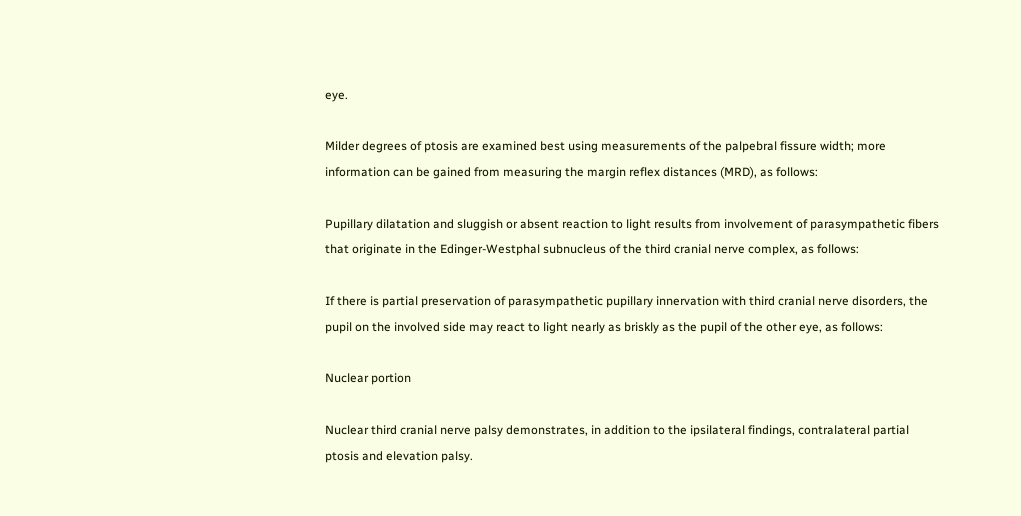eye.

Milder degrees of ptosis are examined best using measurements of the palpebral fissure width; more information can be gained from measuring the margin reflex distances (MRD), as follows:

Pupillary dilatation and sluggish or absent reaction to light results from involvement of parasympathetic fibers that originate in the Edinger-Westphal subnucleus of the third cranial nerve complex, as follows:

If there is partial preservation of parasympathetic pupillary innervation with third cranial nerve disorders, the pupil on the involved side may react to light nearly as briskly as the pupil of the other eye, as follows:

Nuclear portion

Nuclear third cranial nerve palsy demonstrates, in addition to the ipsilateral findings, contralateral partial ptosis and elevation palsy.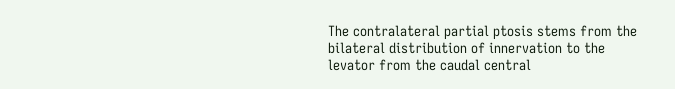The contralateral partial ptosis stems from the bilateral distribution of innervation to the levator from the caudal central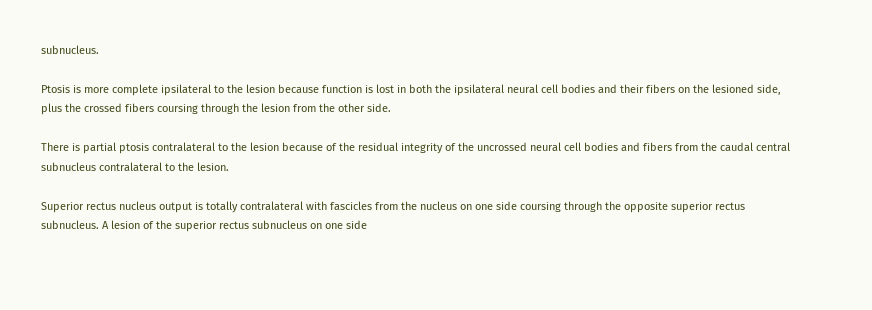subnucleus.

Ptosis is more complete ipsilateral to the lesion because function is lost in both the ipsilateral neural cell bodies and their fibers on the lesioned side, plus the crossed fibers coursing through the lesion from the other side.

There is partial ptosis contralateral to the lesion because of the residual integrity of the uncrossed neural cell bodies and fibers from the caudal central subnucleus contralateral to the lesion.

Superior rectus nucleus output is totally contralateral with fascicles from the nucleus on one side coursing through the opposite superior rectus subnucleus. A lesion of the superior rectus subnucleus on one side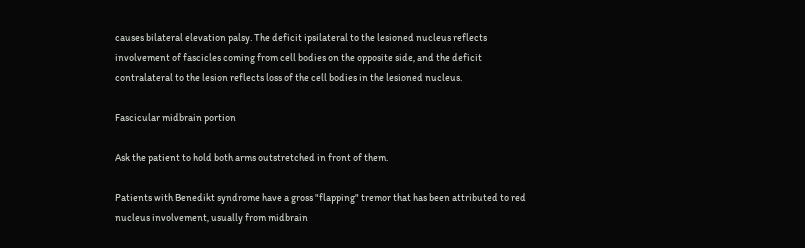causes bilateral elevation palsy. The deficit ipsilateral to the lesioned nucleus reflects involvement of fascicles coming from cell bodies on the opposite side, and the deficit contralateral to the lesion reflects loss of the cell bodies in the lesioned nucleus.

Fascicular midbrain portion

Ask the patient to hold both arms outstretched in front of them.

Patients with Benedikt syndrome have a gross "flapping" tremor that has been attributed to red nucleus involvement, usually from midbrain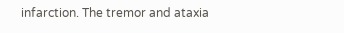infarction. The tremor and ataxia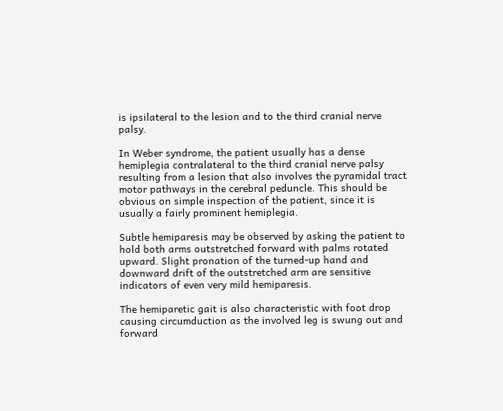is ipsilateral to the lesion and to the third cranial nerve palsy.

In Weber syndrome, the patient usually has a dense hemiplegia contralateral to the third cranial nerve palsy resulting from a lesion that also involves the pyramidal tract motor pathways in the cerebral peduncle. This should be obvious on simple inspection of the patient, since it is usually a fairly prominent hemiplegia.

Subtle hemiparesis may be observed by asking the patient to hold both arms outstretched forward with palms rotated upward. Slight pronation of the turned-up hand and downward drift of the outstretched arm are sensitive indicators of even very mild hemiparesis.

The hemiparetic gait is also characteristic with foot drop causing circumduction as the involved leg is swung out and forward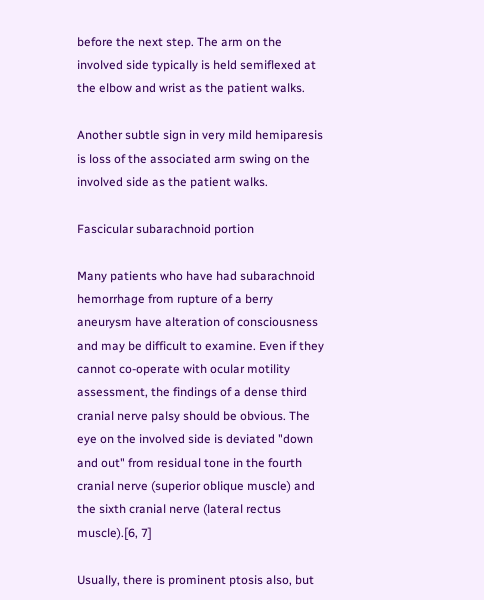before the next step. The arm on the involved side typically is held semiflexed at the elbow and wrist as the patient walks.

Another subtle sign in very mild hemiparesis is loss of the associated arm swing on the involved side as the patient walks.

Fascicular subarachnoid portion

Many patients who have had subarachnoid hemorrhage from rupture of a berry aneurysm have alteration of consciousness and may be difficult to examine. Even if they cannot co-operate with ocular motility assessment, the findings of a dense third cranial nerve palsy should be obvious. The eye on the involved side is deviated "down and out" from residual tone in the fourth cranial nerve (superior oblique muscle) and the sixth cranial nerve (lateral rectus muscle).[6, 7]

Usually, there is prominent ptosis also, but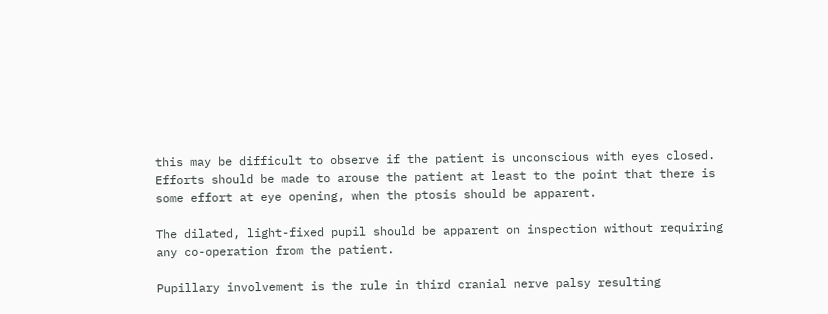this may be difficult to observe if the patient is unconscious with eyes closed. Efforts should be made to arouse the patient at least to the point that there is some effort at eye opening, when the ptosis should be apparent.

The dilated, light-fixed pupil should be apparent on inspection without requiring any co-operation from the patient.

Pupillary involvement is the rule in third cranial nerve palsy resulting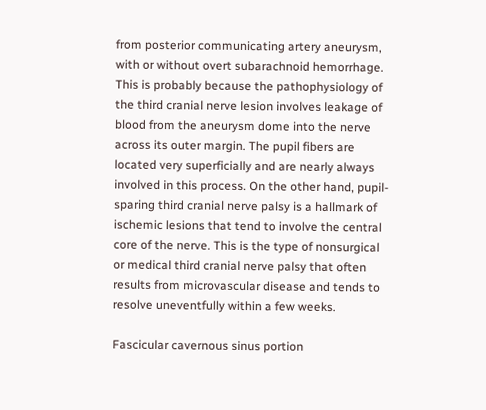from posterior communicating artery aneurysm, with or without overt subarachnoid hemorrhage. This is probably because the pathophysiology of the third cranial nerve lesion involves leakage of blood from the aneurysm dome into the nerve across its outer margin. The pupil fibers are located very superficially and are nearly always involved in this process. On the other hand, pupil-sparing third cranial nerve palsy is a hallmark of ischemic lesions that tend to involve the central core of the nerve. This is the type of nonsurgical or medical third cranial nerve palsy that often results from microvascular disease and tends to resolve uneventfully within a few weeks.

Fascicular cavernous sinus portion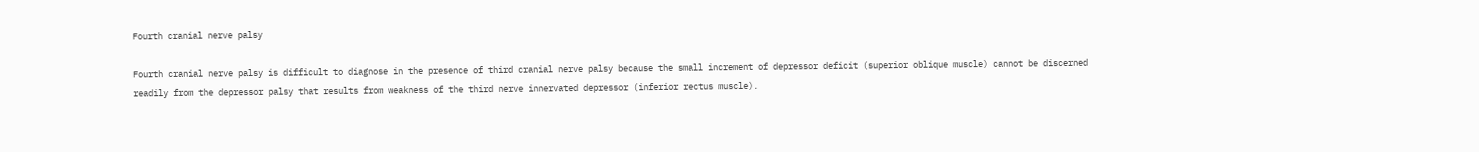Fourth cranial nerve palsy

Fourth cranial nerve palsy is difficult to diagnose in the presence of third cranial nerve palsy because the small increment of depressor deficit (superior oblique muscle) cannot be discerned readily from the depressor palsy that results from weakness of the third nerve innervated depressor (inferior rectus muscle).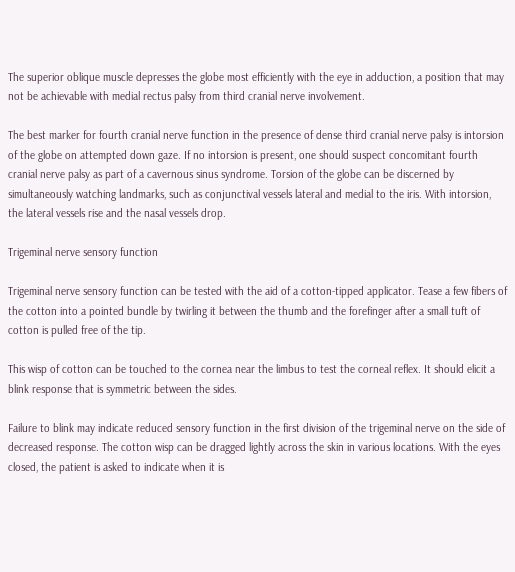The superior oblique muscle depresses the globe most efficiently with the eye in adduction, a position that may not be achievable with medial rectus palsy from third cranial nerve involvement.

The best marker for fourth cranial nerve function in the presence of dense third cranial nerve palsy is intorsion of the globe on attempted down gaze. If no intorsion is present, one should suspect concomitant fourth cranial nerve palsy as part of a cavernous sinus syndrome. Torsion of the globe can be discerned by simultaneously watching landmarks, such as conjunctival vessels lateral and medial to the iris. With intorsion, the lateral vessels rise and the nasal vessels drop.

Trigeminal nerve sensory function

Trigeminal nerve sensory function can be tested with the aid of a cotton-tipped applicator. Tease a few fibers of the cotton into a pointed bundle by twirling it between the thumb and the forefinger after a small tuft of cotton is pulled free of the tip.

This wisp of cotton can be touched to the cornea near the limbus to test the corneal reflex. It should elicit a blink response that is symmetric between the sides.

Failure to blink may indicate reduced sensory function in the first division of the trigeminal nerve on the side of decreased response. The cotton wisp can be dragged lightly across the skin in various locations. With the eyes closed, the patient is asked to indicate when it is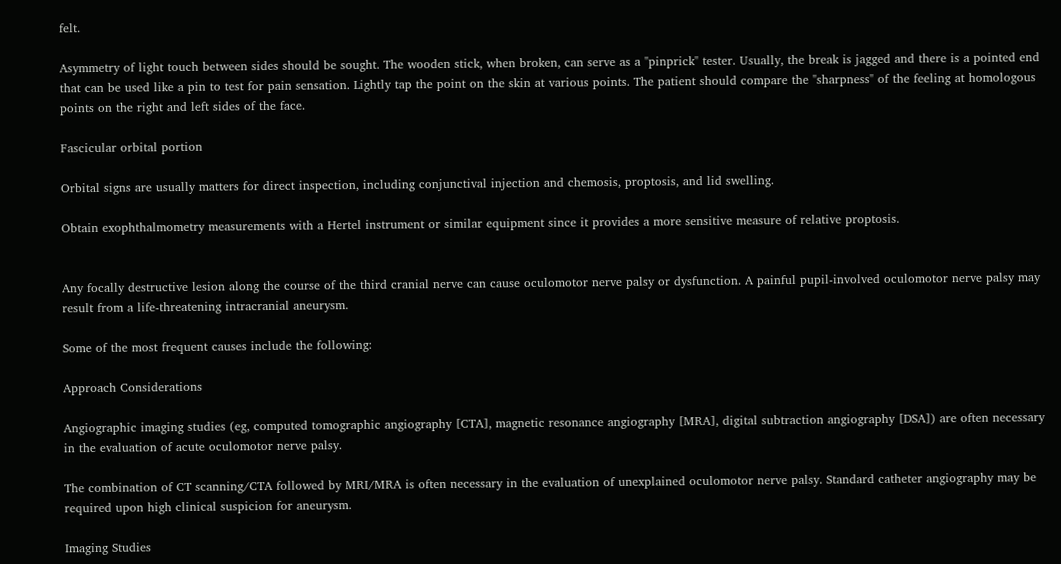felt.

Asymmetry of light touch between sides should be sought. The wooden stick, when broken, can serve as a "pinprick" tester. Usually, the break is jagged and there is a pointed end that can be used like a pin to test for pain sensation. Lightly tap the point on the skin at various points. The patient should compare the "sharpness" of the feeling at homologous points on the right and left sides of the face.

Fascicular orbital portion

Orbital signs are usually matters for direct inspection, including conjunctival injection and chemosis, proptosis, and lid swelling.

Obtain exophthalmometry measurements with a Hertel instrument or similar equipment since it provides a more sensitive measure of relative proptosis.


Any focally destructive lesion along the course of the third cranial nerve can cause oculomotor nerve palsy or dysfunction. A painful pupil-involved oculomotor nerve palsy may result from a life-threatening intracranial aneurysm.

Some of the most frequent causes include the following:

Approach Considerations

Angiographic imaging studies (eg, computed tomographic angiography [CTA], magnetic resonance angiography [MRA], digital subtraction angiography [DSA]) are often necessary in the evaluation of acute oculomotor nerve palsy.

The combination of CT scanning/CTA followed by MRI/MRA is often necessary in the evaluation of unexplained oculomotor nerve palsy. Standard catheter angiography may be required upon high clinical suspicion for aneurysm.

Imaging Studies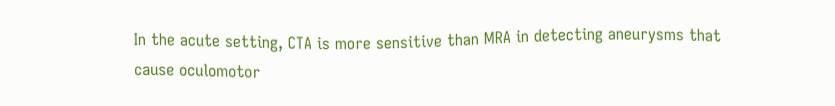In the acute setting, CTA is more sensitive than MRA in detecting aneurysms that cause oculomotor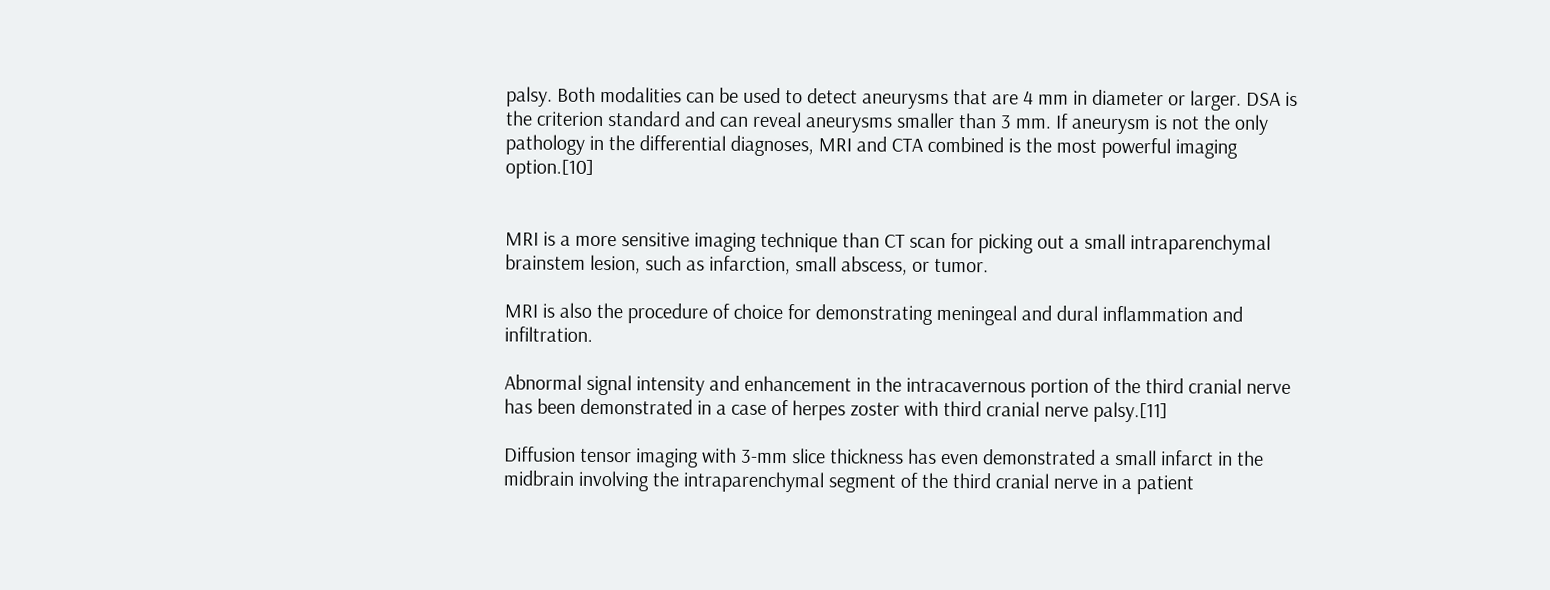palsy. Both modalities can be used to detect aneurysms that are 4 mm in diameter or larger. DSA is the criterion standard and can reveal aneurysms smaller than 3 mm. If aneurysm is not the only pathology in the differential diagnoses, MRI and CTA combined is the most powerful imaging option.[10]


MRI is a more sensitive imaging technique than CT scan for picking out a small intraparenchymal brainstem lesion, such as infarction, small abscess, or tumor.

MRI is also the procedure of choice for demonstrating meningeal and dural inflammation and infiltration.

Abnormal signal intensity and enhancement in the intracavernous portion of the third cranial nerve has been demonstrated in a case of herpes zoster with third cranial nerve palsy.[11]

Diffusion tensor imaging with 3-mm slice thickness has even demonstrated a small infarct in the midbrain involving the intraparenchymal segment of the third cranial nerve in a patient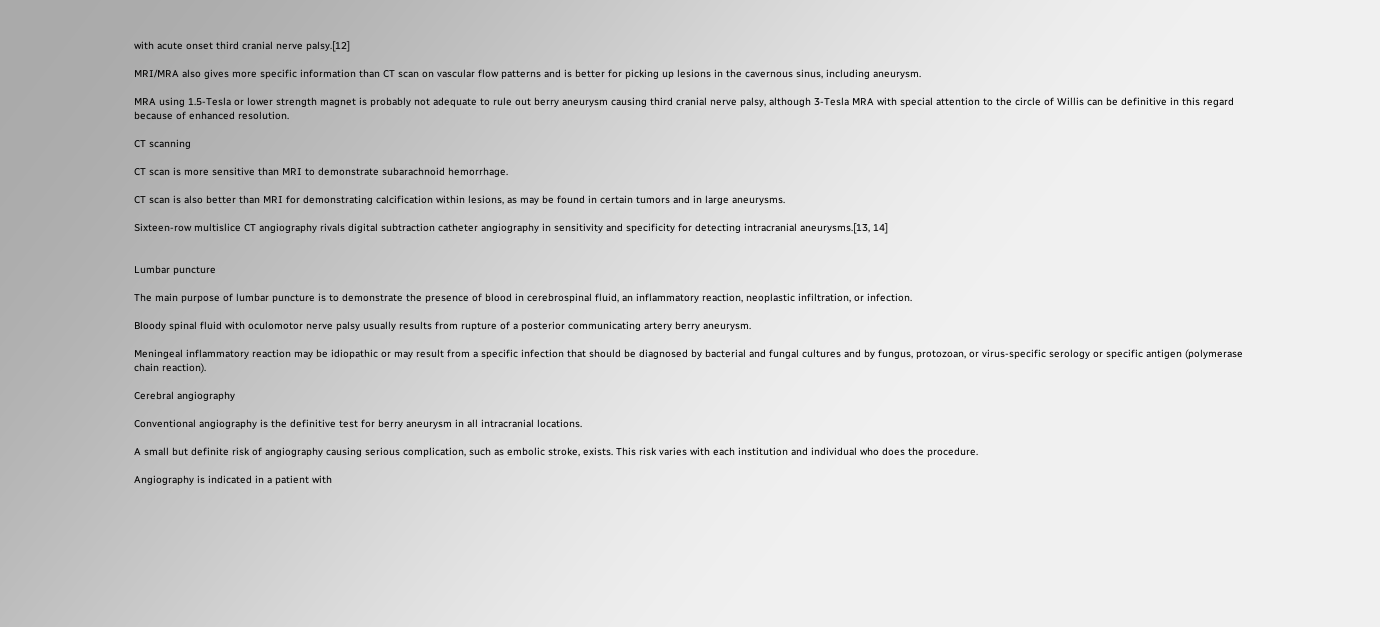with acute onset third cranial nerve palsy.[12]

MRI/MRA also gives more specific information than CT scan on vascular flow patterns and is better for picking up lesions in the cavernous sinus, including aneurysm.

MRA using 1.5-Tesla or lower strength magnet is probably not adequate to rule out berry aneurysm causing third cranial nerve palsy, although 3-Tesla MRA with special attention to the circle of Willis can be definitive in this regard because of enhanced resolution.

CT scanning

CT scan is more sensitive than MRI to demonstrate subarachnoid hemorrhage.

CT scan is also better than MRI for demonstrating calcification within lesions, as may be found in certain tumors and in large aneurysms.

Sixteen-row multislice CT angiography rivals digital subtraction catheter angiography in sensitivity and specificity for detecting intracranial aneurysms.[13, 14]


Lumbar puncture

The main purpose of lumbar puncture is to demonstrate the presence of blood in cerebrospinal fluid, an inflammatory reaction, neoplastic infiltration, or infection.

Bloody spinal fluid with oculomotor nerve palsy usually results from rupture of a posterior communicating artery berry aneurysm.

Meningeal inflammatory reaction may be idiopathic or may result from a specific infection that should be diagnosed by bacterial and fungal cultures and by fungus, protozoan, or virus-specific serology or specific antigen (polymerase chain reaction).

Cerebral angiography

Conventional angiography is the definitive test for berry aneurysm in all intracranial locations.

A small but definite risk of angiography causing serious complication, such as embolic stroke, exists. This risk varies with each institution and individual who does the procedure.

Angiography is indicated in a patient with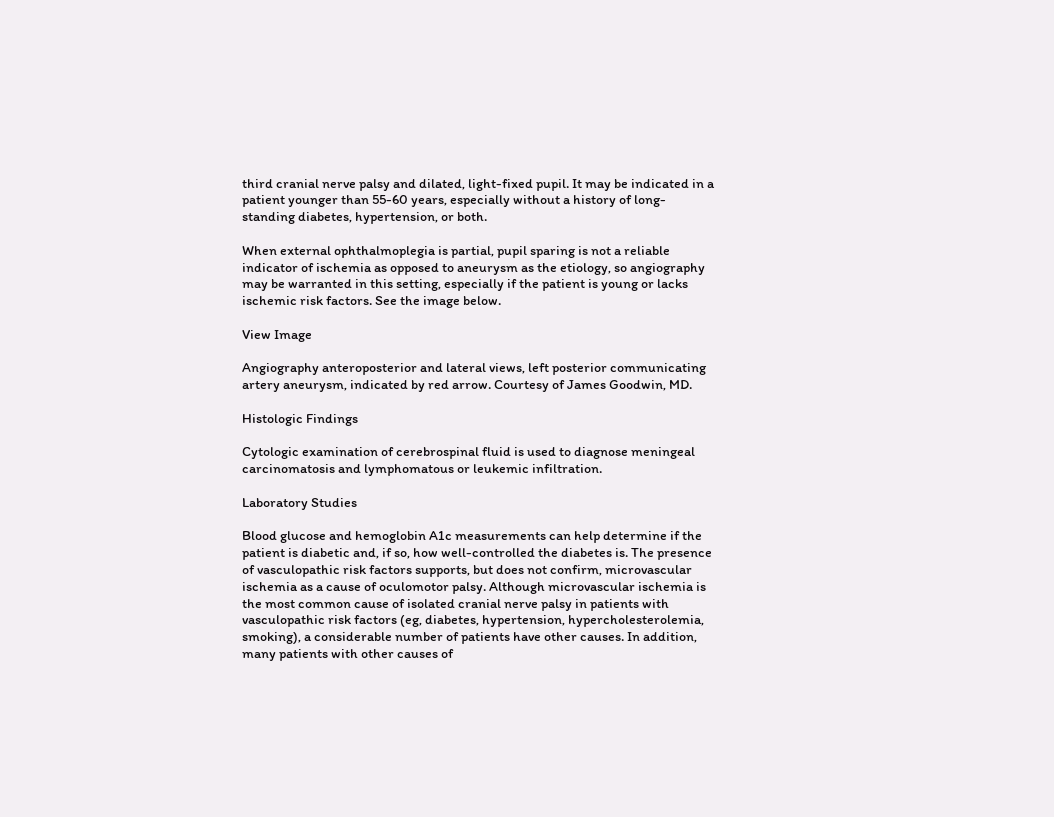third cranial nerve palsy and dilated, light-fixed pupil. It may be indicated in a patient younger than 55-60 years, especially without a history of long-standing diabetes, hypertension, or both.

When external ophthalmoplegia is partial, pupil sparing is not a reliable indicator of ischemia as opposed to aneurysm as the etiology, so angiography may be warranted in this setting, especially if the patient is young or lacks ischemic risk factors. See the image below.

View Image

Angiography anteroposterior and lateral views, left posterior communicating artery aneurysm, indicated by red arrow. Courtesy of James Goodwin, MD.

Histologic Findings

Cytologic examination of cerebrospinal fluid is used to diagnose meningeal carcinomatosis and lymphomatous or leukemic infiltration.

Laboratory Studies

Blood glucose and hemoglobin A1c measurements can help determine if the patient is diabetic and, if so, how well-controlled the diabetes is. The presence of vasculopathic risk factors supports, but does not confirm, microvascular ischemia as a cause of oculomotor palsy. Although microvascular ischemia is the most common cause of isolated cranial nerve palsy in patients with vasculopathic risk factors (eg, diabetes, hypertension, hypercholesterolemia, smoking), a considerable number of patients have other causes. In addition, many patients with other causes of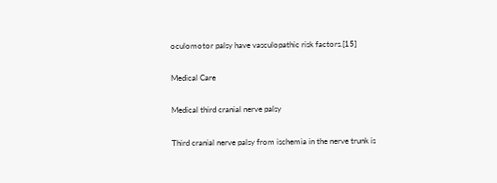oculomotor palsy have vasculopathic risk factors.[15]

Medical Care

Medical third cranial nerve palsy

Third cranial nerve palsy from ischemia in the nerve trunk is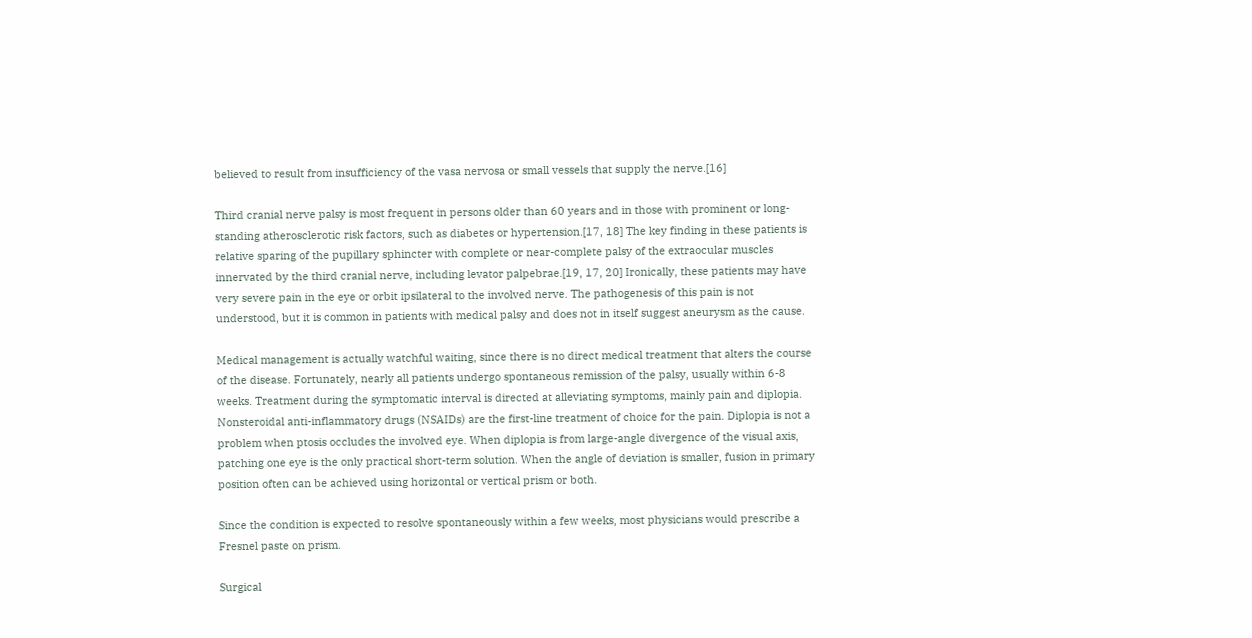believed to result from insufficiency of the vasa nervosa or small vessels that supply the nerve.[16]

Third cranial nerve palsy is most frequent in persons older than 60 years and in those with prominent or long-standing atherosclerotic risk factors, such as diabetes or hypertension.[17, 18] The key finding in these patients is relative sparing of the pupillary sphincter with complete or near-complete palsy of the extraocular muscles innervated by the third cranial nerve, including levator palpebrae.[19, 17, 20] Ironically, these patients may have very severe pain in the eye or orbit ipsilateral to the involved nerve. The pathogenesis of this pain is not understood, but it is common in patients with medical palsy and does not in itself suggest aneurysm as the cause.

Medical management is actually watchful waiting, since there is no direct medical treatment that alters the course of the disease. Fortunately, nearly all patients undergo spontaneous remission of the palsy, usually within 6-8 weeks. Treatment during the symptomatic interval is directed at alleviating symptoms, mainly pain and diplopia. Nonsteroidal anti-inflammatory drugs (NSAIDs) are the first-line treatment of choice for the pain. Diplopia is not a problem when ptosis occludes the involved eye. When diplopia is from large-angle divergence of the visual axis, patching one eye is the only practical short-term solution. When the angle of deviation is smaller, fusion in primary position often can be achieved using horizontal or vertical prism or both.

Since the condition is expected to resolve spontaneously within a few weeks, most physicians would prescribe a Fresnel paste on prism.

Surgical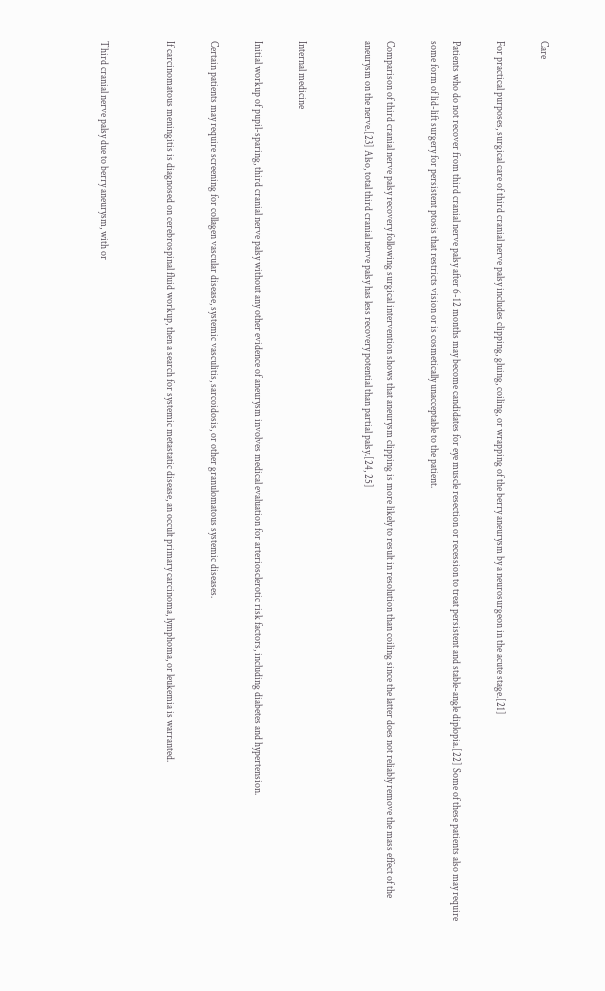Care

For practical purposes, surgical care of third cranial nerve palsy includes clipping, gluing, coiling, or wrapping of the berry aneurysm by a neurosurgeon in the acute stage.[21]

Patients who do not recover from third cranial nerve palsy after 6-12 months may become candidates for eye muscle resection or recession to treat persistent and stable-angle diplopia.[22] Some of these patients also may require some form of lid-lift surgery for persistent ptosis that restricts vision or is cosmetically unacceptable to the patient.

Comparison of third cranial nerve palsy recovery following surgical intervention shows that aneurysm clipping is more likely to result in resolution than coiling since the latter does not reliably remove the mass effect of the aneurysm on the nerve.[23] Also, total third cranial nerve palsy has less recovery potential than partial palsy.[24, 25]


Internal medicine

Initial workup of pupil-sparing, third cranial nerve palsy without any other evidence of aneurysm involves medical evaluation for arteriosclerotic risk factors, including diabetes and hypertension.

Certain patients may require screening for collagen vascular disease, systemic vasculitis, sarcoidosis, or other granulomatous systemic diseases.

If carcinomatous meningitis is diagnosed on cerebrospinal fluid workup, then a search for systemic metastatic disease, an occult primary carcinoma, lymphoma, or leukemia is warranted.


Third cranial nerve palsy due to berry aneurysm, with or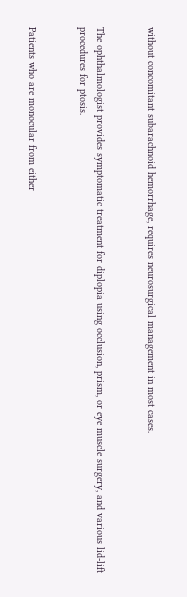without concomitant subarachnoid hemorrhage, requires neurosurgical management in most cases.


The ophthalmologist provides symptomatic treatment for diplopia using occlusion, prism, or eye muscle surgery, and various lid-lift procedures for ptosis.


Patients who are monocular from either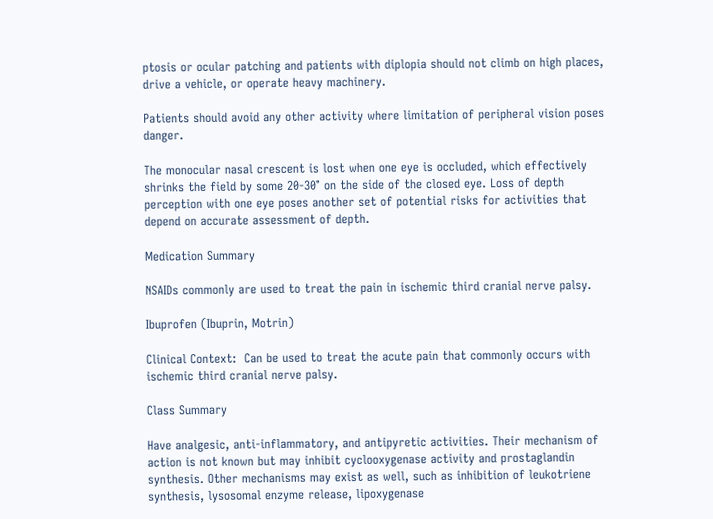ptosis or ocular patching and patients with diplopia should not climb on high places, drive a vehicle, or operate heavy machinery.

Patients should avoid any other activity where limitation of peripheral vision poses danger.

The monocular nasal crescent is lost when one eye is occluded, which effectively shrinks the field by some 20-30° on the side of the closed eye. Loss of depth perception with one eye poses another set of potential risks for activities that depend on accurate assessment of depth.

Medication Summary

NSAIDs commonly are used to treat the pain in ischemic third cranial nerve palsy.

Ibuprofen (Ibuprin, Motrin)

Clinical Context:  Can be used to treat the acute pain that commonly occurs with ischemic third cranial nerve palsy.

Class Summary

Have analgesic, anti-inflammatory, and antipyretic activities. Their mechanism of action is not known but may inhibit cyclooxygenase activity and prostaglandin synthesis. Other mechanisms may exist as well, such as inhibition of leukotriene synthesis, lysosomal enzyme release, lipoxygenase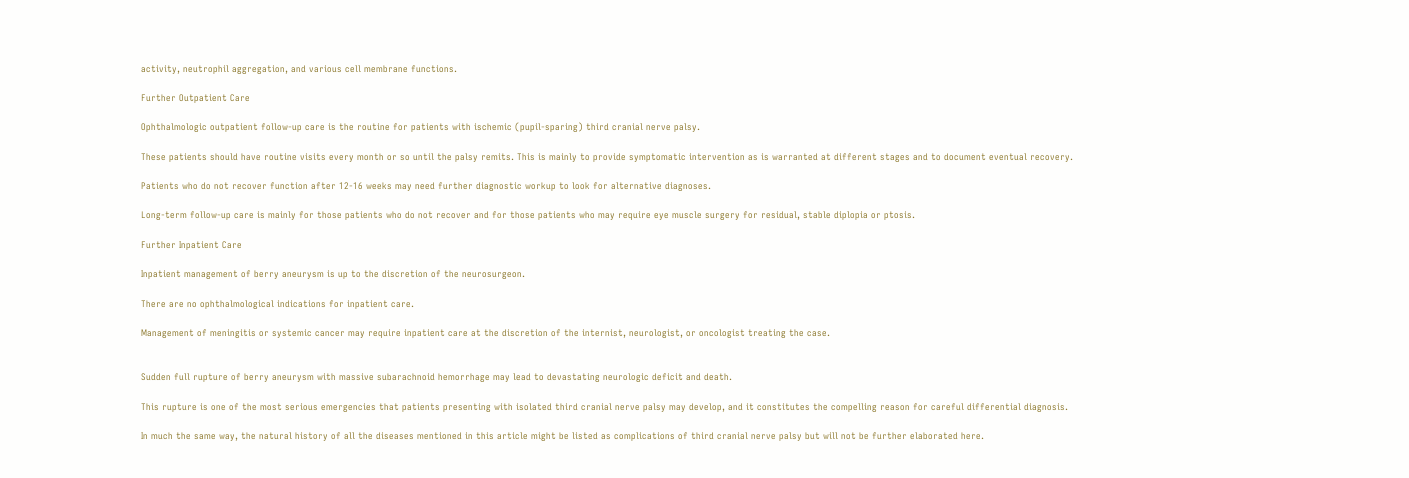activity, neutrophil aggregation, and various cell membrane functions.

Further Outpatient Care

Ophthalmologic outpatient follow-up care is the routine for patients with ischemic (pupil-sparing) third cranial nerve palsy.

These patients should have routine visits every month or so until the palsy remits. This is mainly to provide symptomatic intervention as is warranted at different stages and to document eventual recovery.

Patients who do not recover function after 12-16 weeks may need further diagnostic workup to look for alternative diagnoses.

Long-term follow-up care is mainly for those patients who do not recover and for those patients who may require eye muscle surgery for residual, stable diplopia or ptosis.

Further Inpatient Care

Inpatient management of berry aneurysm is up to the discretion of the neurosurgeon.

There are no ophthalmological indications for inpatient care.

Management of meningitis or systemic cancer may require inpatient care at the discretion of the internist, neurologist, or oncologist treating the case.


Sudden full rupture of berry aneurysm with massive subarachnoid hemorrhage may lead to devastating neurologic deficit and death.

This rupture is one of the most serious emergencies that patients presenting with isolated third cranial nerve palsy may develop, and it constitutes the compelling reason for careful differential diagnosis.

In much the same way, the natural history of all the diseases mentioned in this article might be listed as complications of third cranial nerve palsy but will not be further elaborated here.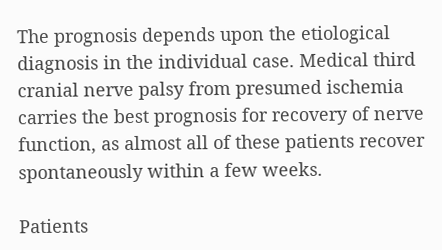The prognosis depends upon the etiological diagnosis in the individual case. Medical third cranial nerve palsy from presumed ischemia carries the best prognosis for recovery of nerve function, as almost all of these patients recover spontaneously within a few weeks.

Patients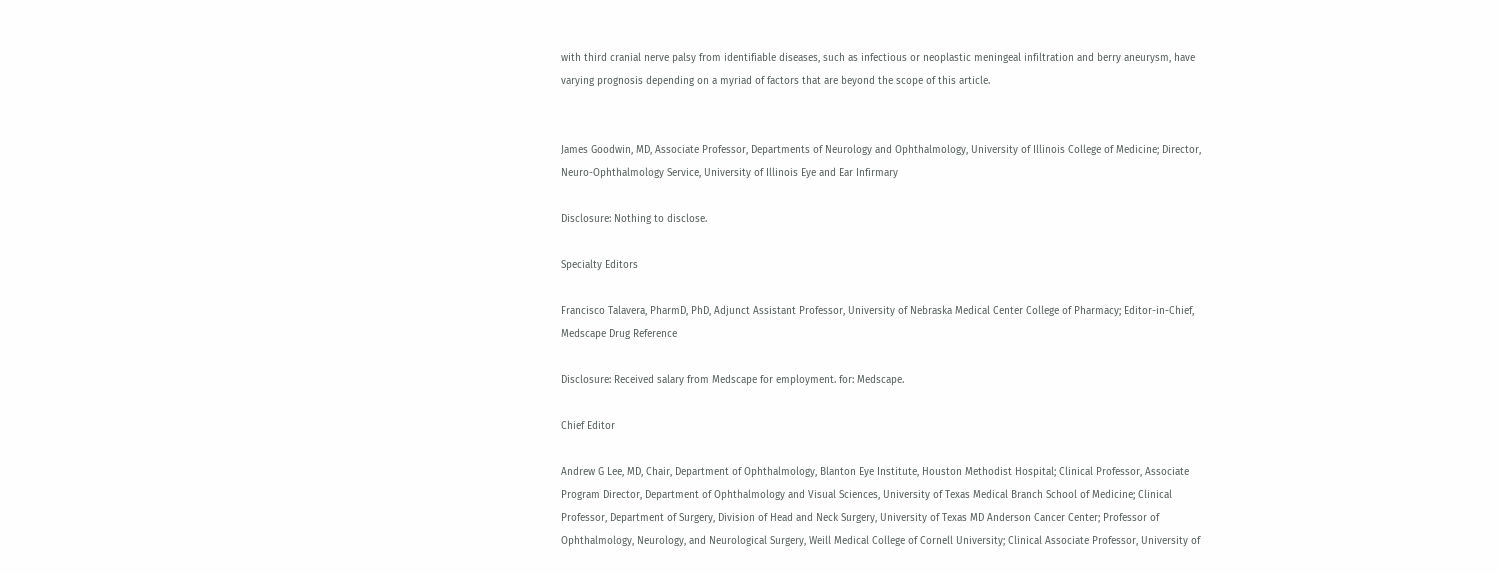with third cranial nerve palsy from identifiable diseases, such as infectious or neoplastic meningeal infiltration and berry aneurysm, have varying prognosis depending on a myriad of factors that are beyond the scope of this article.


James Goodwin, MD, Associate Professor, Departments of Neurology and Ophthalmology, University of Illinois College of Medicine; Director, Neuro-Ophthalmology Service, University of Illinois Eye and Ear Infirmary

Disclosure: Nothing to disclose.

Specialty Editors

Francisco Talavera, PharmD, PhD, Adjunct Assistant Professor, University of Nebraska Medical Center College of Pharmacy; Editor-in-Chief, Medscape Drug Reference

Disclosure: Received salary from Medscape for employment. for: Medscape.

Chief Editor

Andrew G Lee, MD, Chair, Department of Ophthalmology, Blanton Eye Institute, Houston Methodist Hospital; Clinical Professor, Associate Program Director, Department of Ophthalmology and Visual Sciences, University of Texas Medical Branch School of Medicine; Clinical Professor, Department of Surgery, Division of Head and Neck Surgery, University of Texas MD Anderson Cancer Center; Professor of Ophthalmology, Neurology, and Neurological Surgery, Weill Medical College of Cornell University; Clinical Associate Professor, University of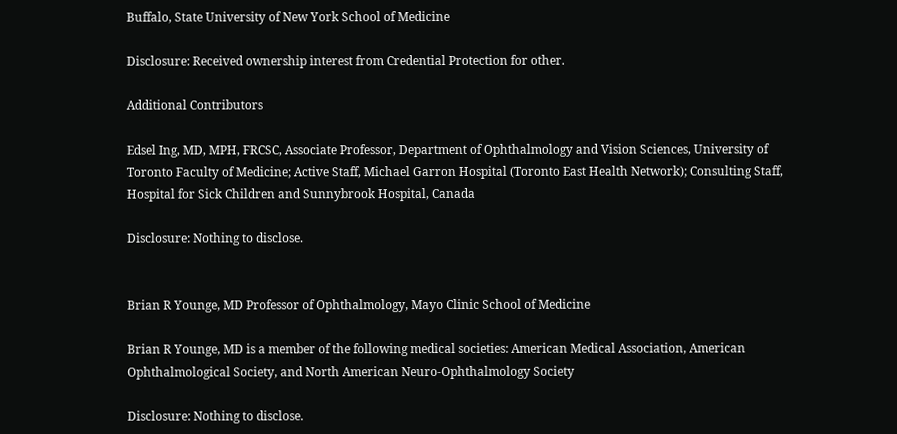Buffalo, State University of New York School of Medicine

Disclosure: Received ownership interest from Credential Protection for other.

Additional Contributors

Edsel Ing, MD, MPH, FRCSC, Associate Professor, Department of Ophthalmology and Vision Sciences, University of Toronto Faculty of Medicine; Active Staff, Michael Garron Hospital (Toronto East Health Network); Consulting Staff, Hospital for Sick Children and Sunnybrook Hospital, Canada

Disclosure: Nothing to disclose.


Brian R Younge, MD Professor of Ophthalmology, Mayo Clinic School of Medicine

Brian R Younge, MD is a member of the following medical societies: American Medical Association, American Ophthalmological Society, and North American Neuro-Ophthalmology Society

Disclosure: Nothing to disclose.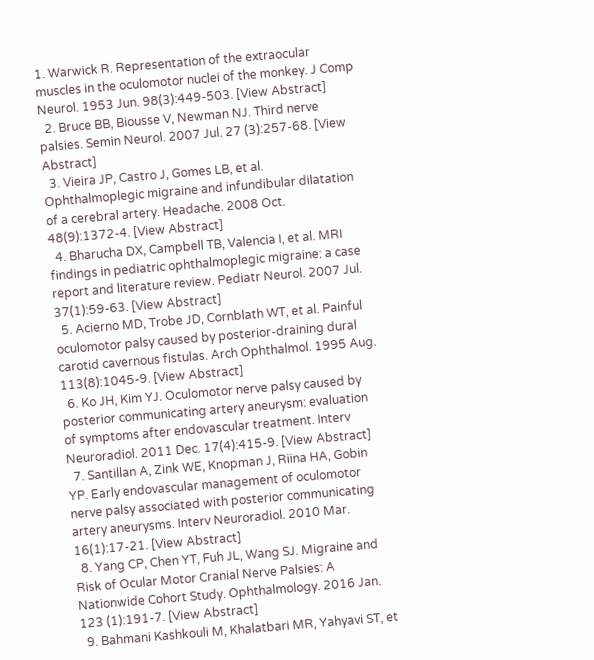1. Warwick R. Representation of the extraocular muscles in the oculomotor nuclei of the monkey. J Comp Neurol. 1953 Jun. 98(3):449-503. [View Abstract]
  2. Bruce BB, Biousse V, Newman NJ. Third nerve palsies. Semin Neurol. 2007 Jul. 27 (3):257-68. [View Abstract]
  3. Vieira JP, Castro J, Gomes LB, et al. Ophthalmoplegic migraine and infundibular dilatation of a cerebral artery. Headache. 2008 Oct. 48(9):1372-4. [View Abstract]
  4. Bharucha DX, Campbell TB, Valencia I, et al. MRI findings in pediatric ophthalmoplegic migraine: a case report and literature review. Pediatr Neurol. 2007 Jul. 37(1):59-63. [View Abstract]
  5. Acierno MD, Trobe JD, Cornblath WT, et al. Painful oculomotor palsy caused by posterior-draining dural carotid cavernous fistulas. Arch Ophthalmol. 1995 Aug. 113(8):1045-9. [View Abstract]
  6. Ko JH, Kim YJ. Oculomotor nerve palsy caused by posterior communicating artery aneurysm: evaluation of symptoms after endovascular treatment. Interv Neuroradiol. 2011 Dec. 17(4):415-9. [View Abstract]
  7. Santillan A, Zink WE, Knopman J, Riina HA, Gobin YP. Early endovascular management of oculomotor nerve palsy associated with posterior communicating artery aneurysms. Interv Neuroradiol. 2010 Mar. 16(1):17-21. [View Abstract]
  8. Yang CP, Chen YT, Fuh JL, Wang SJ. Migraine and Risk of Ocular Motor Cranial Nerve Palsies: A Nationwide Cohort Study. Ophthalmology. 2016 Jan. 123 (1):191-7. [View Abstract]
  9. Bahmani Kashkouli M, Khalatbari MR, Yahyavi ST, et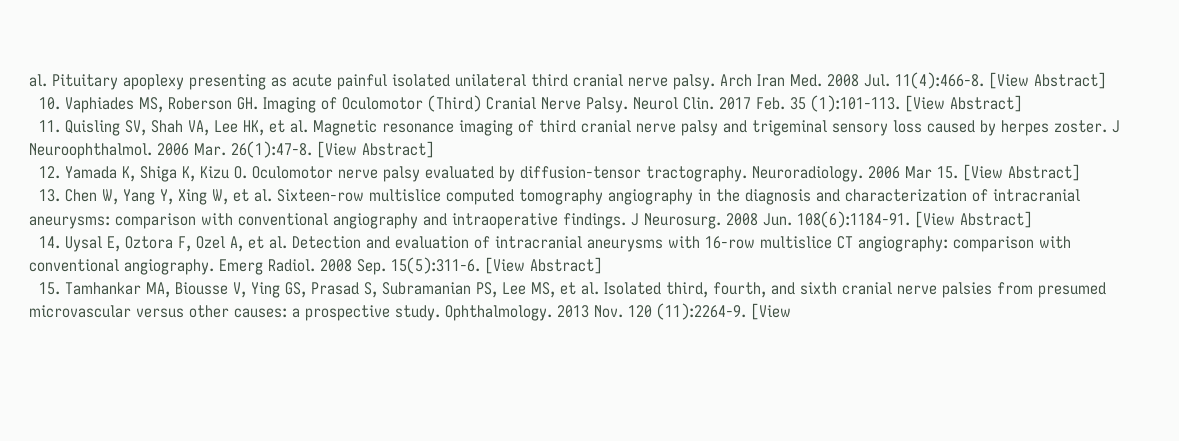al. Pituitary apoplexy presenting as acute painful isolated unilateral third cranial nerve palsy. Arch Iran Med. 2008 Jul. 11(4):466-8. [View Abstract]
  10. Vaphiades MS, Roberson GH. Imaging of Oculomotor (Third) Cranial Nerve Palsy. Neurol Clin. 2017 Feb. 35 (1):101-113. [View Abstract]
  11. Quisling SV, Shah VA, Lee HK, et al. Magnetic resonance imaging of third cranial nerve palsy and trigeminal sensory loss caused by herpes zoster. J Neuroophthalmol. 2006 Mar. 26(1):47-8. [View Abstract]
  12. Yamada K, Shiga K, Kizu O. Oculomotor nerve palsy evaluated by diffusion-tensor tractography. Neuroradiology. 2006 Mar 15. [View Abstract]
  13. Chen W, Yang Y, Xing W, et al. Sixteen-row multislice computed tomography angiography in the diagnosis and characterization of intracranial aneurysms: comparison with conventional angiography and intraoperative findings. J Neurosurg. 2008 Jun. 108(6):1184-91. [View Abstract]
  14. Uysal E, Oztora F, Ozel A, et al. Detection and evaluation of intracranial aneurysms with 16-row multislice CT angiography: comparison with conventional angiography. Emerg Radiol. 2008 Sep. 15(5):311-6. [View Abstract]
  15. Tamhankar MA, Biousse V, Ying GS, Prasad S, Subramanian PS, Lee MS, et al. Isolated third, fourth, and sixth cranial nerve palsies from presumed microvascular versus other causes: a prospective study. Ophthalmology. 2013 Nov. 120 (11):2264-9. [View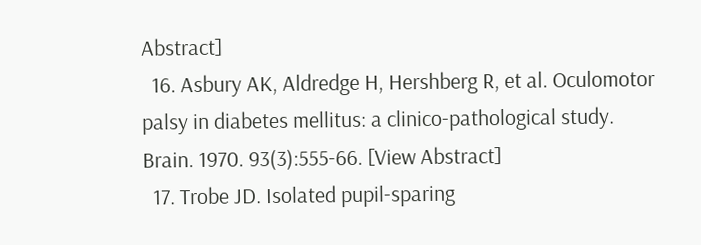Abstract]
  16. Asbury AK, Aldredge H, Hershberg R, et al. Oculomotor palsy in diabetes mellitus: a clinico-pathological study. Brain. 1970. 93(3):555-66. [View Abstract]
  17. Trobe JD. Isolated pupil-sparing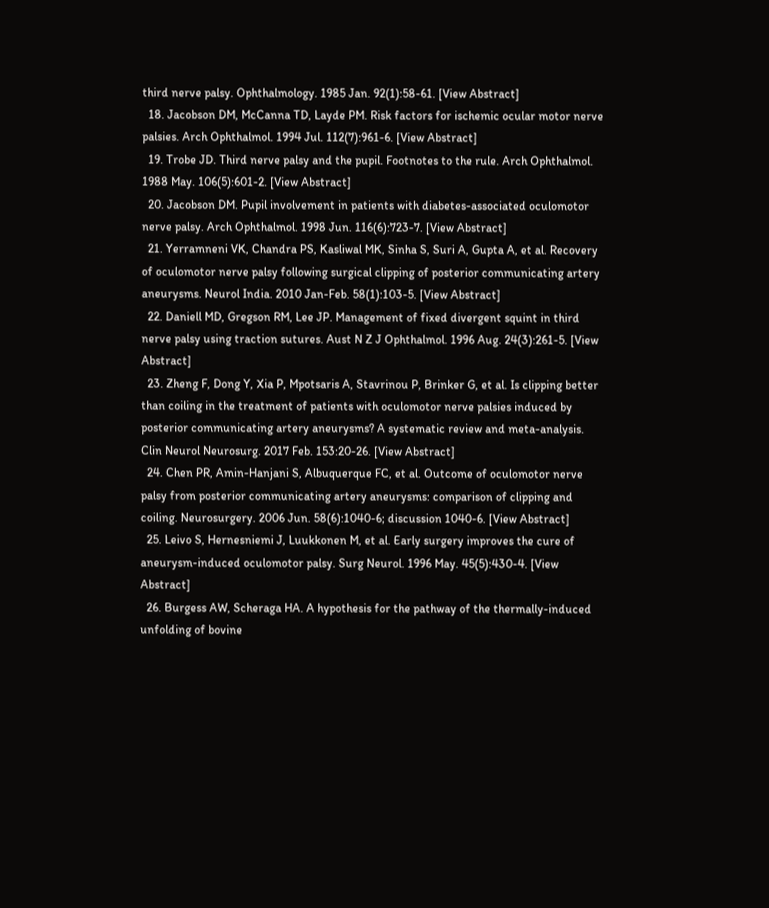third nerve palsy. Ophthalmology. 1985 Jan. 92(1):58-61. [View Abstract]
  18. Jacobson DM, McCanna TD, Layde PM. Risk factors for ischemic ocular motor nerve palsies. Arch Ophthalmol. 1994 Jul. 112(7):961-6. [View Abstract]
  19. Trobe JD. Third nerve palsy and the pupil. Footnotes to the rule. Arch Ophthalmol. 1988 May. 106(5):601-2. [View Abstract]
  20. Jacobson DM. Pupil involvement in patients with diabetes-associated oculomotor nerve palsy. Arch Ophthalmol. 1998 Jun. 116(6):723-7. [View Abstract]
  21. Yerramneni VK, Chandra PS, Kasliwal MK, Sinha S, Suri A, Gupta A, et al. Recovery of oculomotor nerve palsy following surgical clipping of posterior communicating artery aneurysms. Neurol India. 2010 Jan-Feb. 58(1):103-5. [View Abstract]
  22. Daniell MD, Gregson RM, Lee JP. Management of fixed divergent squint in third nerve palsy using traction sutures. Aust N Z J Ophthalmol. 1996 Aug. 24(3):261-5. [View Abstract]
  23. Zheng F, Dong Y, Xia P, Mpotsaris A, Stavrinou P, Brinker G, et al. Is clipping better than coiling in the treatment of patients with oculomotor nerve palsies induced by posterior communicating artery aneurysms? A systematic review and meta-analysis. Clin Neurol Neurosurg. 2017 Feb. 153:20-26. [View Abstract]
  24. Chen PR, Amin-Hanjani S, Albuquerque FC, et al. Outcome of oculomotor nerve palsy from posterior communicating artery aneurysms: comparison of clipping and coiling. Neurosurgery. 2006 Jun. 58(6):1040-6; discussion 1040-6. [View Abstract]
  25. Leivo S, Hernesniemi J, Luukkonen M, et al. Early surgery improves the cure of aneurysm-induced oculomotor palsy. Surg Neurol. 1996 May. 45(5):430-4. [View Abstract]
  26. Burgess AW, Scheraga HA. A hypothesis for the pathway of the thermally-induced unfolding of bovine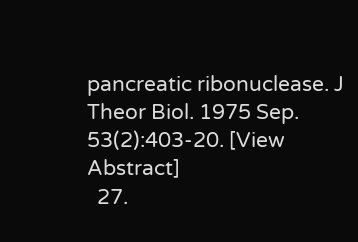pancreatic ribonuclease. J Theor Biol. 1975 Sep. 53(2):403-20. [View Abstract]
  27.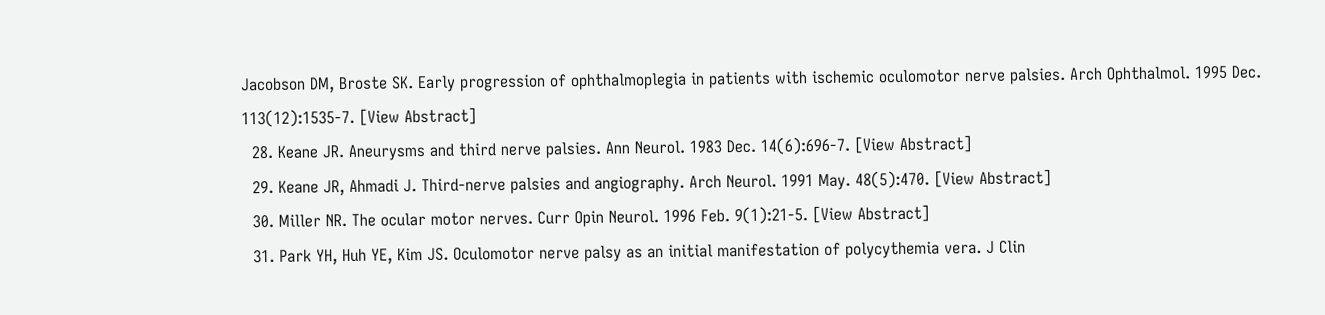Jacobson DM, Broste SK. Early progression of ophthalmoplegia in patients with ischemic oculomotor nerve palsies. Arch Ophthalmol. 1995 Dec. 113(12):1535-7. [View Abstract]
  28. Keane JR. Aneurysms and third nerve palsies. Ann Neurol. 1983 Dec. 14(6):696-7. [View Abstract]
  29. Keane JR, Ahmadi J. Third-nerve palsies and angiography. Arch Neurol. 1991 May. 48(5):470. [View Abstract]
  30. Miller NR. The ocular motor nerves. Curr Opin Neurol. 1996 Feb. 9(1):21-5. [View Abstract]
  31. Park YH, Huh YE, Kim JS. Oculomotor nerve palsy as an initial manifestation of polycythemia vera. J Clin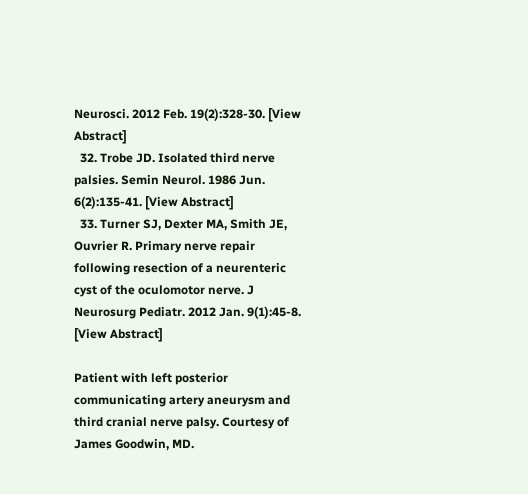Neurosci. 2012 Feb. 19(2):328-30. [View Abstract]
  32. Trobe JD. Isolated third nerve palsies. Semin Neurol. 1986 Jun. 6(2):135-41. [View Abstract]
  33. Turner SJ, Dexter MA, Smith JE, Ouvrier R. Primary nerve repair following resection of a neurenteric cyst of the oculomotor nerve. J Neurosurg Pediatr. 2012 Jan. 9(1):45-8. [View Abstract]

Patient with left posterior communicating artery aneurysm and third cranial nerve palsy. Courtesy of James Goodwin, MD.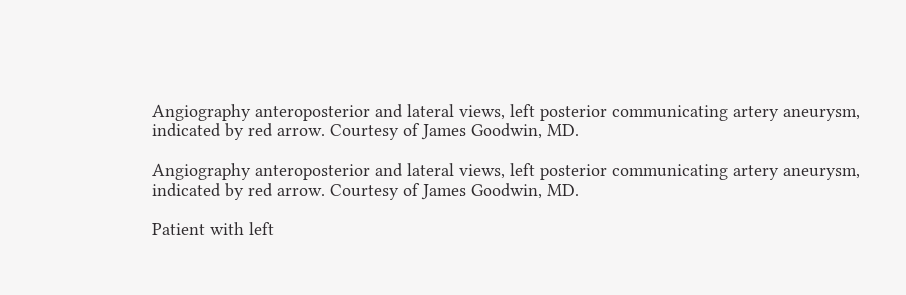Angiography anteroposterior and lateral views, left posterior communicating artery aneurysm, indicated by red arrow. Courtesy of James Goodwin, MD.

Angiography anteroposterior and lateral views, left posterior communicating artery aneurysm, indicated by red arrow. Courtesy of James Goodwin, MD.

Patient with left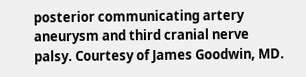posterior communicating artery aneurysm and third cranial nerve palsy. Courtesy of James Goodwin, MD.